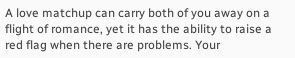A love matchup can carry both of you away on a flight of romance, yet it has the ability to raise a red flag when there are problems. Your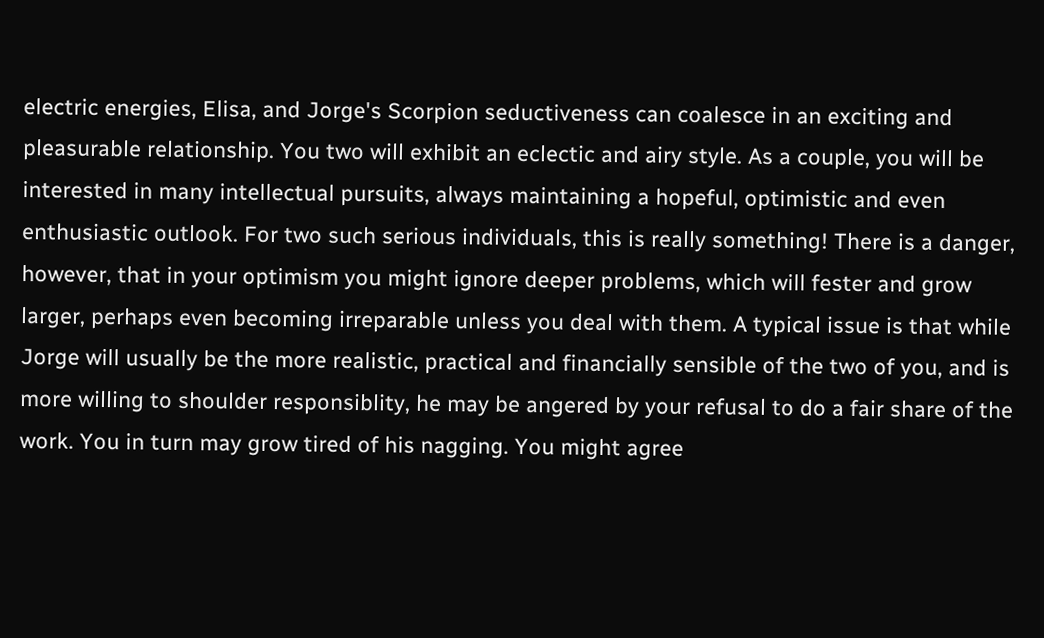electric energies, Elisa, and Jorge's Scorpion seductiveness can coalesce in an exciting and pleasurable relationship. You two will exhibit an eclectic and airy style. As a couple, you will be interested in many intellectual pursuits, always maintaining a hopeful, optimistic and even enthusiastic outlook. For two such serious individuals, this is really something! There is a danger, however, that in your optimism you might ignore deeper problems, which will fester and grow larger, perhaps even becoming irreparable unless you deal with them. A typical issue is that while Jorge will usually be the more realistic, practical and financially sensible of the two of you, and is more willing to shoulder responsiblity, he may be angered by your refusal to do a fair share of the work. You in turn may grow tired of his nagging. You might agree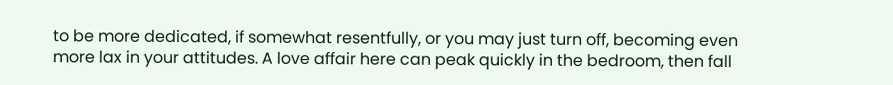to be more dedicated, if somewhat resentfully, or you may just turn off, becoming even more lax in your attitudes. A love affair here can peak quickly in the bedroom, then fall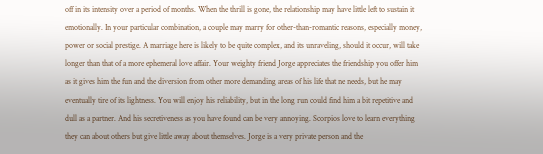off in its intensity over a period of months. When the thrill is gone, the relationship may have little left to sustain it emotionally. In your particular combination, a couple may marry for other-than-romantic reasons, especially money, power or social prestige. A marriage here is likely to be quite complex, and its unraveling, should it occur, will take longer than that of a more ephemeral love affair. Your weighty friend Jorge appreciates the friendship you offer him as it gives him the fun and the diversion from other more demanding areas of his life that ne needs, but he may eventually tire of its lightness. You will enjoy his reliability, but in the long run could find him a bit repetitive and dull as a partner. And his secretiveness as you have found can be very annoying. Scorpios love to learn everything they can about others but give little away about themselves. Jorge is a very private person and the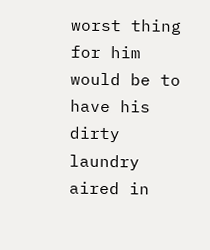worst thing for him would be to have his dirty laundry aired in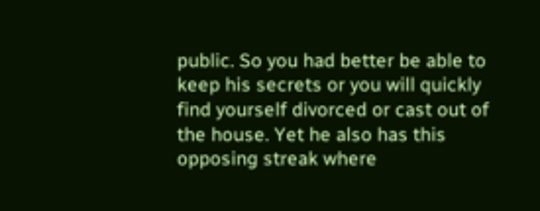public. So you had better be able to keep his secrets or you will quickly find yourself divorced or cast out of the house. Yet he also has this opposing streak where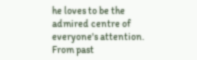he loves to be the admired centre of everyone's attention. From past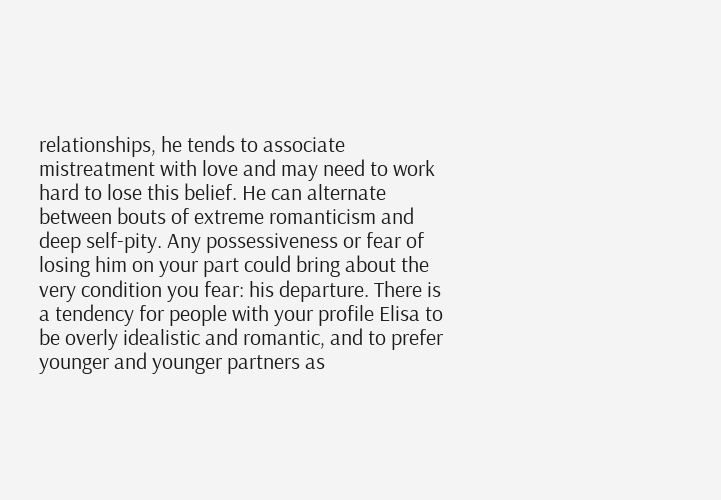relationships, he tends to associate mistreatment with love and may need to work hard to lose this belief. He can alternate between bouts of extreme romanticism and deep self-pity. Any possessiveness or fear of losing him on your part could bring about the very condition you fear: his departure. There is a tendency for people with your profile Elisa to be overly idealistic and romantic, and to prefer younger and younger partners as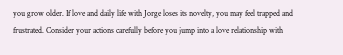you grow older. If love and daily life with Jorge loses its novelty, you may feel trapped and frustrated. Consider your actions carefully before you jump into a love relationship with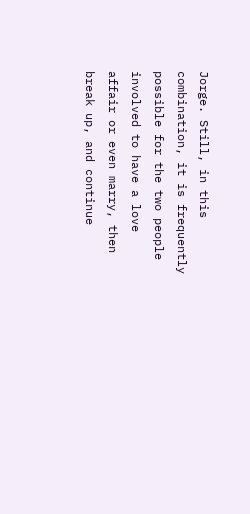Jorge. Still, in this combination, it is frequently possible for the two people involved to have a love affair or even marry, then break up, and continue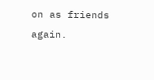on as friends again.